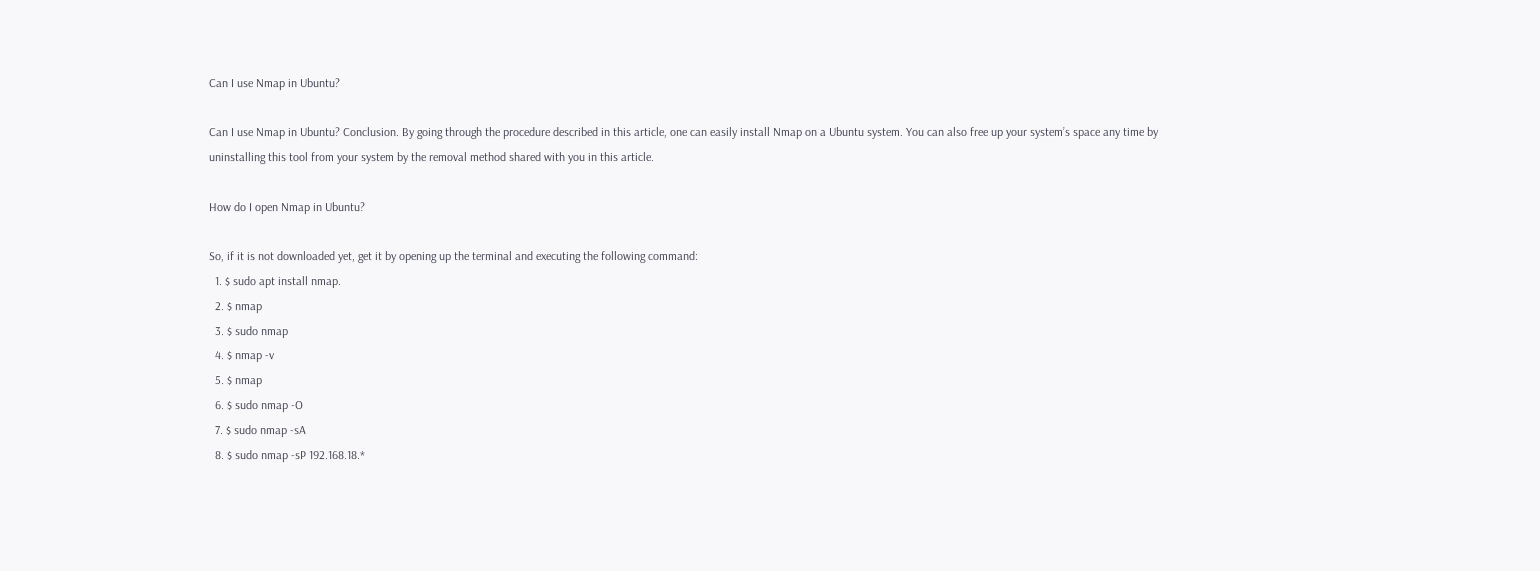Can I use Nmap in Ubuntu?

Can I use Nmap in Ubuntu? Conclusion. By going through the procedure described in this article, one can easily install Nmap on a Ubuntu system. You can also free up your system’s space any time by uninstalling this tool from your system by the removal method shared with you in this article.

How do I open Nmap in Ubuntu?

So, if it is not downloaded yet, get it by opening up the terminal and executing the following command:
  1. $ sudo apt install nmap.
  2. $ nmap
  3. $ sudo nmap
  4. $ nmap -v
  5. $ nmap
  6. $ sudo nmap -O
  7. $ sudo nmap -sA
  8. $ sudo nmap -sP 192.168.18.*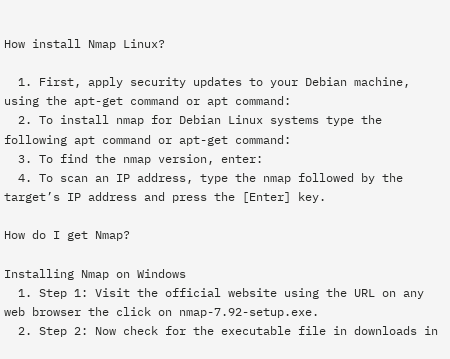How install Nmap Linux?

  1. First, apply security updates to your Debian machine, using the apt-get command or apt command:
  2. To install nmap for Debian Linux systems type the following apt command or apt-get command:
  3. To find the nmap version, enter:
  4. To scan an IP address, type the nmap followed by the target’s IP address and press the [Enter] key.

How do I get Nmap?

Installing Nmap on Windows
  1. Step 1: Visit the official website using the URL on any web browser the click on nmap-7.92-setup.exe.
  2. Step 2: Now check for the executable file in downloads in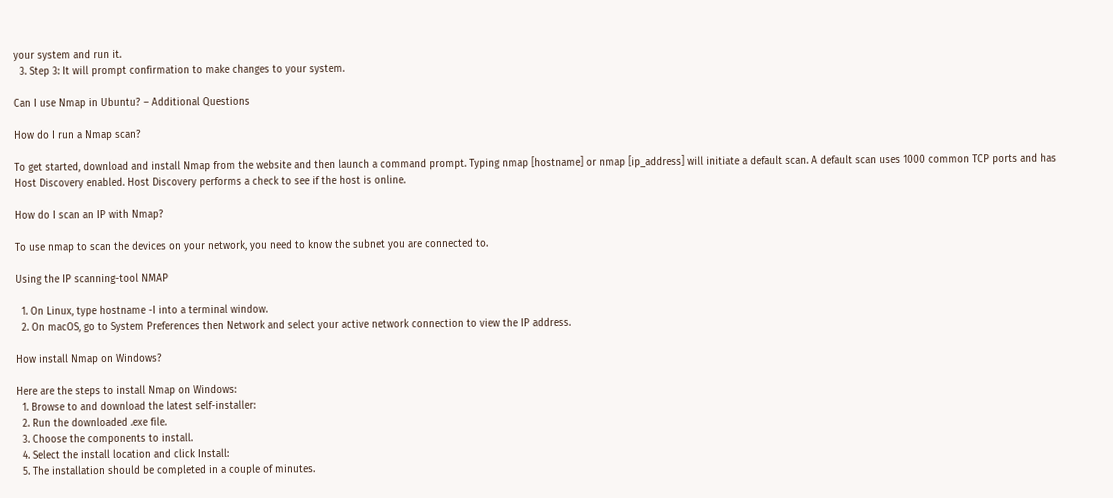your system and run it.
  3. Step 3: It will prompt confirmation to make changes to your system.

Can I use Nmap in Ubuntu? – Additional Questions

How do I run a Nmap scan?

To get started, download and install Nmap from the website and then launch a command prompt. Typing nmap [hostname] or nmap [ip_address] will initiate a default scan. A default scan uses 1000 common TCP ports and has Host Discovery enabled. Host Discovery performs a check to see if the host is online.

How do I scan an IP with Nmap?

To use nmap to scan the devices on your network, you need to know the subnet you are connected to.

Using the IP scanning-tool NMAP

  1. On Linux, type hostname -I into a terminal window.
  2. On macOS, go to System Preferences then Network and select your active network connection to view the IP address.

How install Nmap on Windows?

Here are the steps to install Nmap on Windows:
  1. Browse to and download the latest self-installer:
  2. Run the downloaded .exe file.
  3. Choose the components to install.
  4. Select the install location and click Install:
  5. The installation should be completed in a couple of minutes.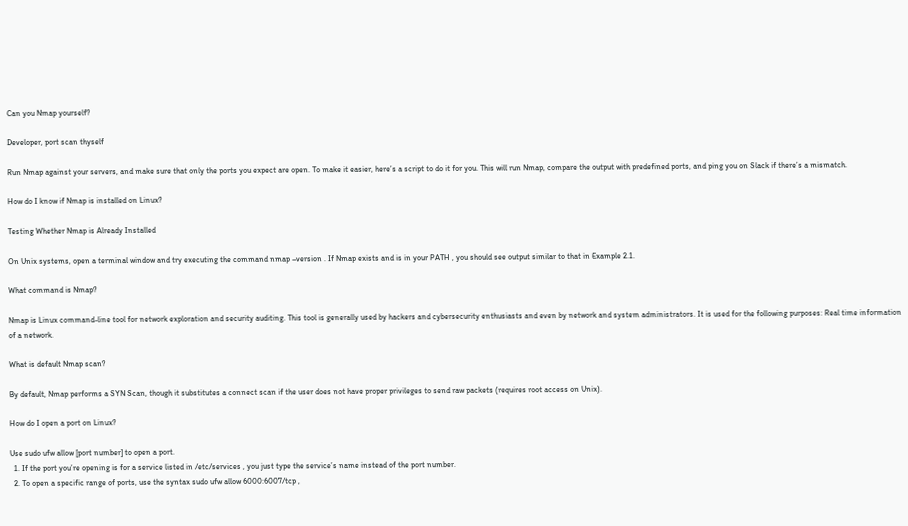Can you Nmap yourself?

Developer, port scan thyself

Run Nmap against your servers, and make sure that only the ports you expect are open. To make it easier, here’s a script to do it for you. This will run Nmap, compare the output with predefined ports, and ping you on Slack if there’s a mismatch.

How do I know if Nmap is installed on Linux?

Testing Whether Nmap is Already Installed

On Unix systems, open a terminal window and try executing the command nmap –version . If Nmap exists and is in your PATH , you should see output similar to that in Example 2.1.

What command is Nmap?

Nmap is Linux command-line tool for network exploration and security auditing. This tool is generally used by hackers and cybersecurity enthusiasts and even by network and system administrators. It is used for the following purposes: Real time information of a network.

What is default Nmap scan?

By default, Nmap performs a SYN Scan, though it substitutes a connect scan if the user does not have proper privileges to send raw packets (requires root access on Unix).

How do I open a port on Linux?

Use sudo ufw allow [port number] to open a port.
  1. If the port you’re opening is for a service listed in /etc/services , you just type the service’s name instead of the port number.
  2. To open a specific range of ports, use the syntax sudo ufw allow 6000:6007/tcp ,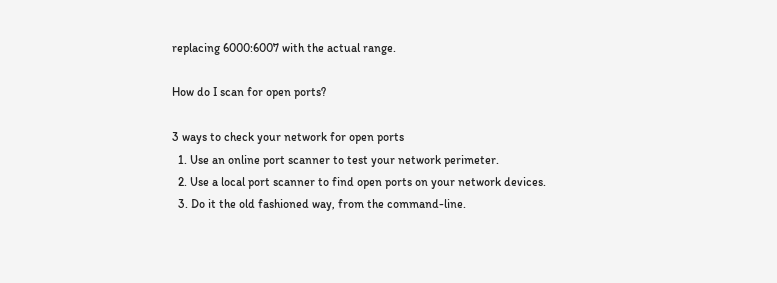replacing 6000:6007 with the actual range.

How do I scan for open ports?

3 ways to check your network for open ports
  1. Use an online port scanner to test your network perimeter.
  2. Use a local port scanner to find open ports on your network devices.
  3. Do it the old fashioned way, from the command-line.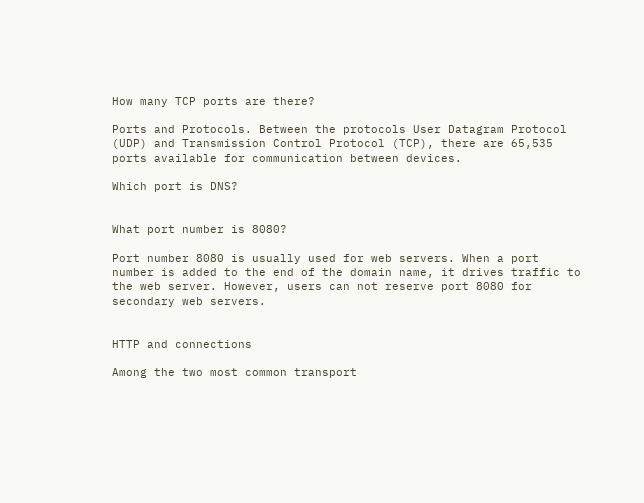How many TCP ports are there?

Ports and Protocols. Between the protocols User Datagram Protocol (UDP) and Transmission Control Protocol (TCP), there are 65,535 ports available for communication between devices.

Which port is DNS?


What port number is 8080?

Port number 8080 is usually used for web servers. When a port number is added to the end of the domain name, it drives traffic to the web server. However, users can not reserve port 8080 for secondary web servers.


HTTP and connections

Among the two most common transport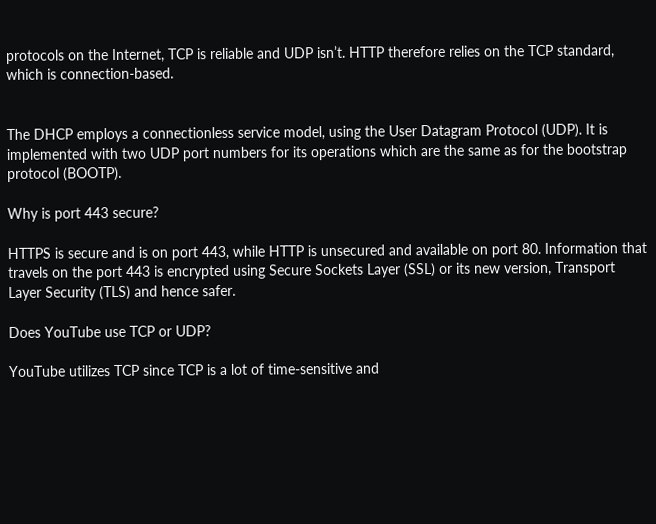protocols on the Internet, TCP is reliable and UDP isn’t. HTTP therefore relies on the TCP standard, which is connection-based.


The DHCP employs a connectionless service model, using the User Datagram Protocol (UDP). It is implemented with two UDP port numbers for its operations which are the same as for the bootstrap protocol (BOOTP).

Why is port 443 secure?

HTTPS is secure and is on port 443, while HTTP is unsecured and available on port 80. Information that travels on the port 443 is encrypted using Secure Sockets Layer (SSL) or its new version, Transport Layer Security (TLS) and hence safer.

Does YouTube use TCP or UDP?

YouTube utilizes TCP since TCP is a lot of time-sensitive and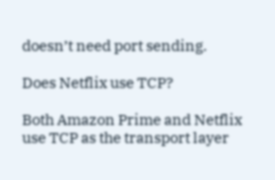doesn’t need port sending.

Does Netflix use TCP?

Both Amazon Prime and Netflix use TCP as the transport layer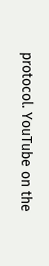protocol. YouTube on the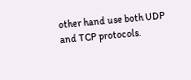other hand use both UDP and TCP protocols.